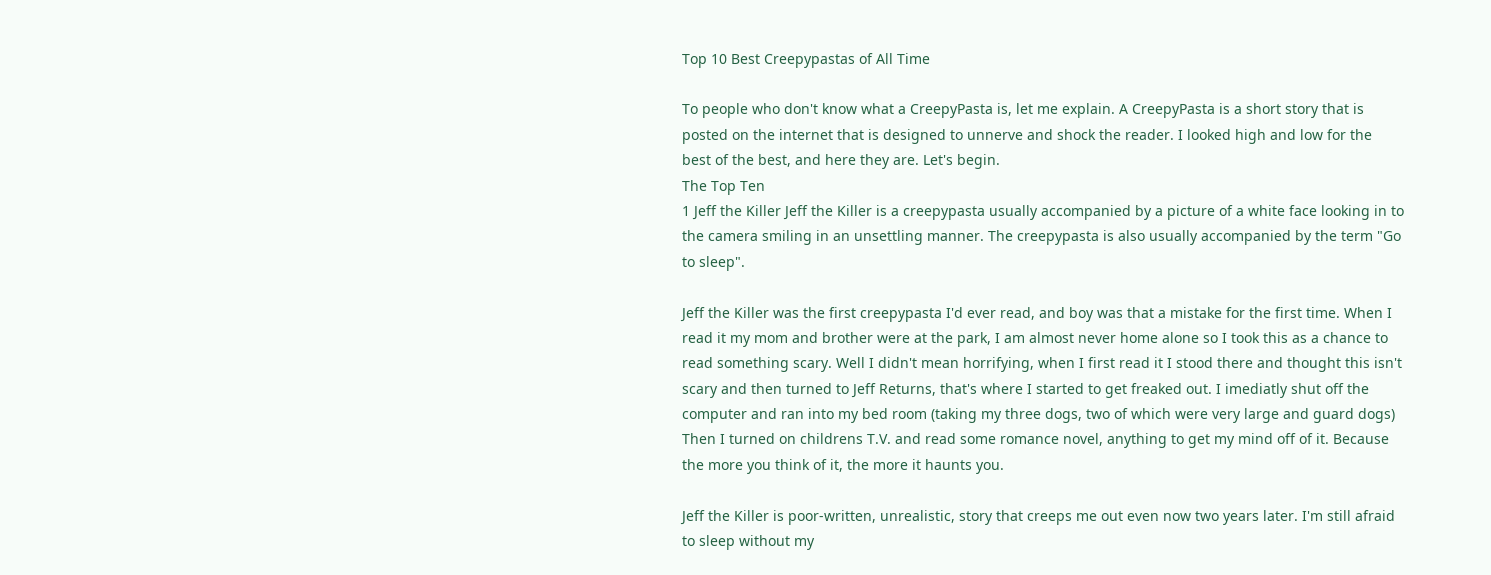Top 10 Best Creepypastas of All Time

To people who don't know what a CreepyPasta is, let me explain. A CreepyPasta is a short story that is posted on the internet that is designed to unnerve and shock the reader. I looked high and low for the best of the best, and here they are. Let's begin.
The Top Ten
1 Jeff the Killer Jeff the Killer is a creepypasta usually accompanied by a picture of a white face looking in to the camera smiling in an unsettling manner. The creepypasta is also usually accompanied by the term "Go to sleep".

Jeff the Killer was the first creepypasta I'd ever read, and boy was that a mistake for the first time. When I read it my mom and brother were at the park, I am almost never home alone so I took this as a chance to read something scary. Well I didn't mean horrifying, when I first read it I stood there and thought this isn't scary and then turned to Jeff Returns, that's where I started to get freaked out. I imediatly shut off the computer and ran into my bed room (taking my three dogs, two of which were very large and guard dogs) Then I turned on childrens T.V. and read some romance novel, anything to get my mind off of it. Because the more you think of it, the more it haunts you.

Jeff the Killer is poor-written, unrealistic, story that creeps me out even now two years later. I'm still afraid to sleep without my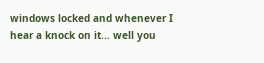windows locked and whenever I hear a knock on it... well you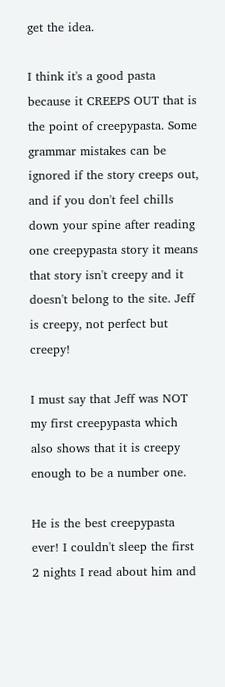get the idea.

I think it's a good pasta because it CREEPS OUT that is the point of creepypasta. Some grammar mistakes can be ignored if the story creeps out, and if you don't feel chills down your spine after reading one creepypasta story it means that story isn't creepy and it doesn't belong to the site. Jeff is creepy, not perfect but creepy!

I must say that Jeff was NOT my first creepypasta which also shows that it is creepy enough to be a number one.

He is the best creepypasta ever! I couldn't sleep the first 2 nights I read about him and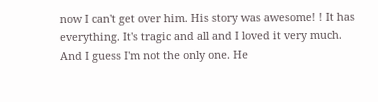now I can't get over him. His story was awesome! ! It has everything. It's tragic and all and I loved it very much. And I guess I'm not the only one. He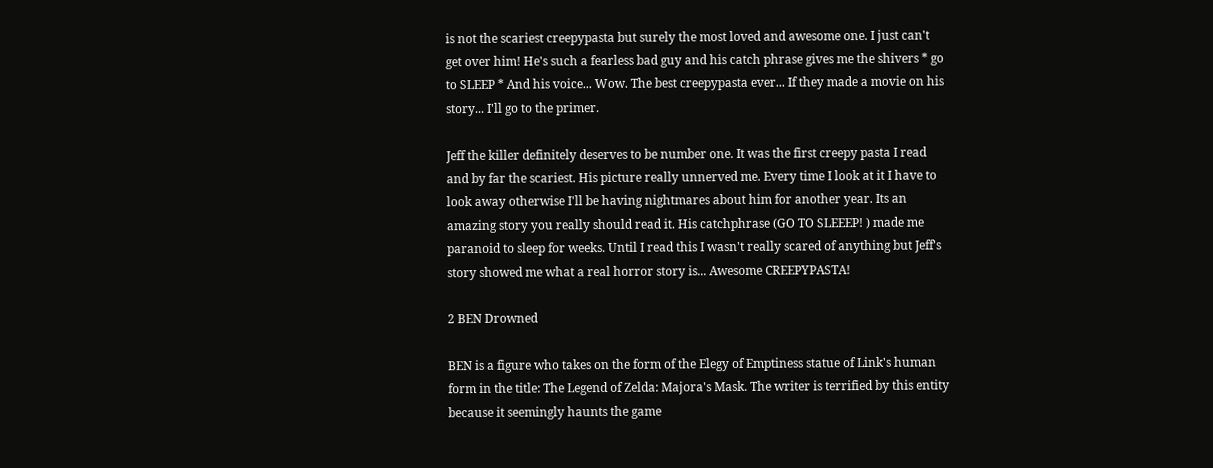is not the scariest creepypasta but surely the most loved and awesome one. I just can't get over him! He's such a fearless bad guy and his catch phrase gives me the shivers * go to SLEEP * And his voice... Wow. The best creepypasta ever... If they made a movie on his story... I'll go to the primer.

Jeff the killer definitely deserves to be number one. It was the first creepy pasta I read and by far the scariest. His picture really unnerved me. Every time I look at it I have to look away otherwise I'll be having nightmares about him for another year. Its an amazing story you really should read it. His catchphrase (GO TO SLEEEP! ) made me paranoid to sleep for weeks. Until I read this I wasn't really scared of anything but Jeff's story showed me what a real horror story is... Awesome CREEPYPASTA!

2 BEN Drowned

BEN is a figure who takes on the form of the Elegy of Emptiness statue of Link's human form in the title: The Legend of Zelda: Majora's Mask. The writer is terrified by this entity because it seemingly haunts the game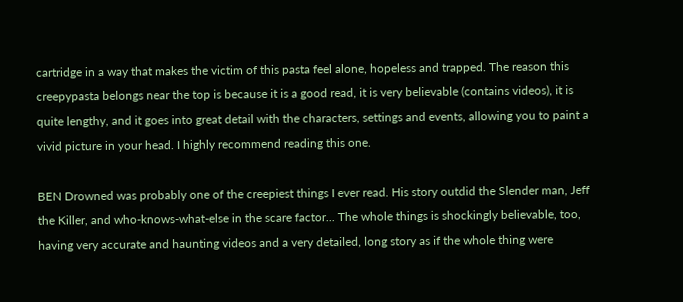cartridge in a way that makes the victim of this pasta feel alone, hopeless and trapped. The reason this creepypasta belongs near the top is because it is a good read, it is very believable (contains videos), it is quite lengthy, and it goes into great detail with the characters, settings and events, allowing you to paint a vivid picture in your head. I highly recommend reading this one.

BEN Drowned was probably one of the creepiest things I ever read. His story outdid the Slender man, Jeff the Killer, and who-knows-what-else in the scare factor... The whole things is shockingly believable, too, having very accurate and haunting videos and a very detailed, long story as if the whole thing were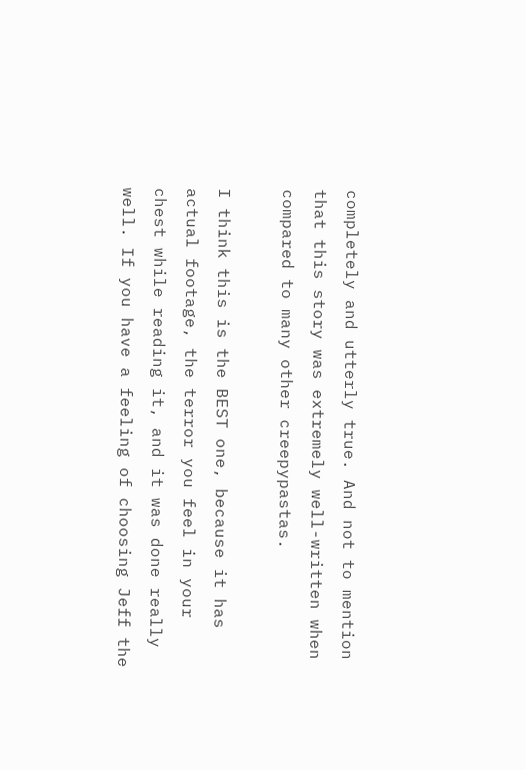completely and utterly true. And not to mention that this story was extremely well-written when compared to many other creepypastas.

I think this is the BEST one, because it has actual footage, the terror you feel in your chest while reading it, and it was done really well. If you have a feeling of choosing Jeff the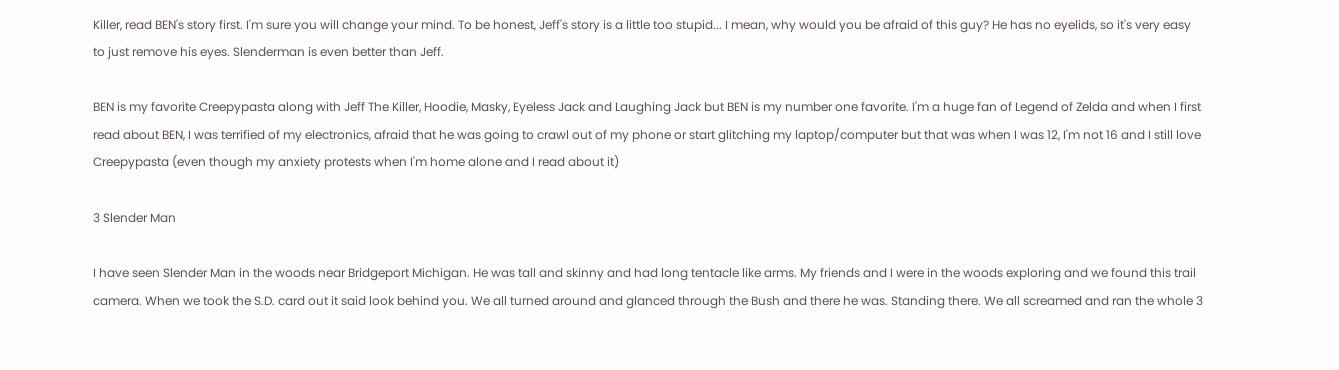Killer, read BEN's story first. I'm sure you will change your mind. To be honest, Jeff's story is a little too stupid... I mean, why would you be afraid of this guy? He has no eyelids, so it's very easy to just remove his eyes. Slenderman is even better than Jeff.

BEN is my favorite Creepypasta along with Jeff The Killer, Hoodie, Masky, Eyeless Jack and Laughing Jack but BEN is my number one favorite. I'm a huge fan of Legend of Zelda and when I first read about BEN, I was terrified of my electronics, afraid that he was going to crawl out of my phone or start glitching my laptop/computer but that was when I was 12, I'm not 16 and I still love Creepypasta (even though my anxiety protests when I'm home alone and I read about it)

3 Slender Man

I have seen Slender Man in the woods near Bridgeport Michigan. He was tall and skinny and had long tentacle like arms. My friends and I were in the woods exploring and we found this trail camera. When we took the S.D. card out it said look behind you. We all turned around and glanced through the Bush and there he was. Standing there. We all screamed and ran the whole 3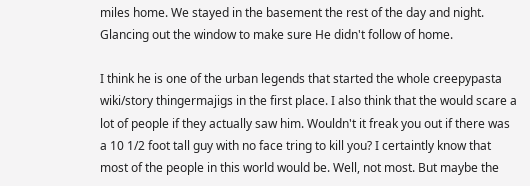miles home. We stayed in the basement the rest of the day and night. Glancing out the window to make sure He didn't follow of home.

I think he is one of the urban legends that started the whole creepypasta wiki/story thingermajigs in the first place. I also think that the would scare a lot of people if they actually saw him. Wouldn't it freak you out if there was a 10 1/2 foot tall guy with no face tring to kill you? I certaintly know that most of the people in this world would be. Well, not most. But maybe the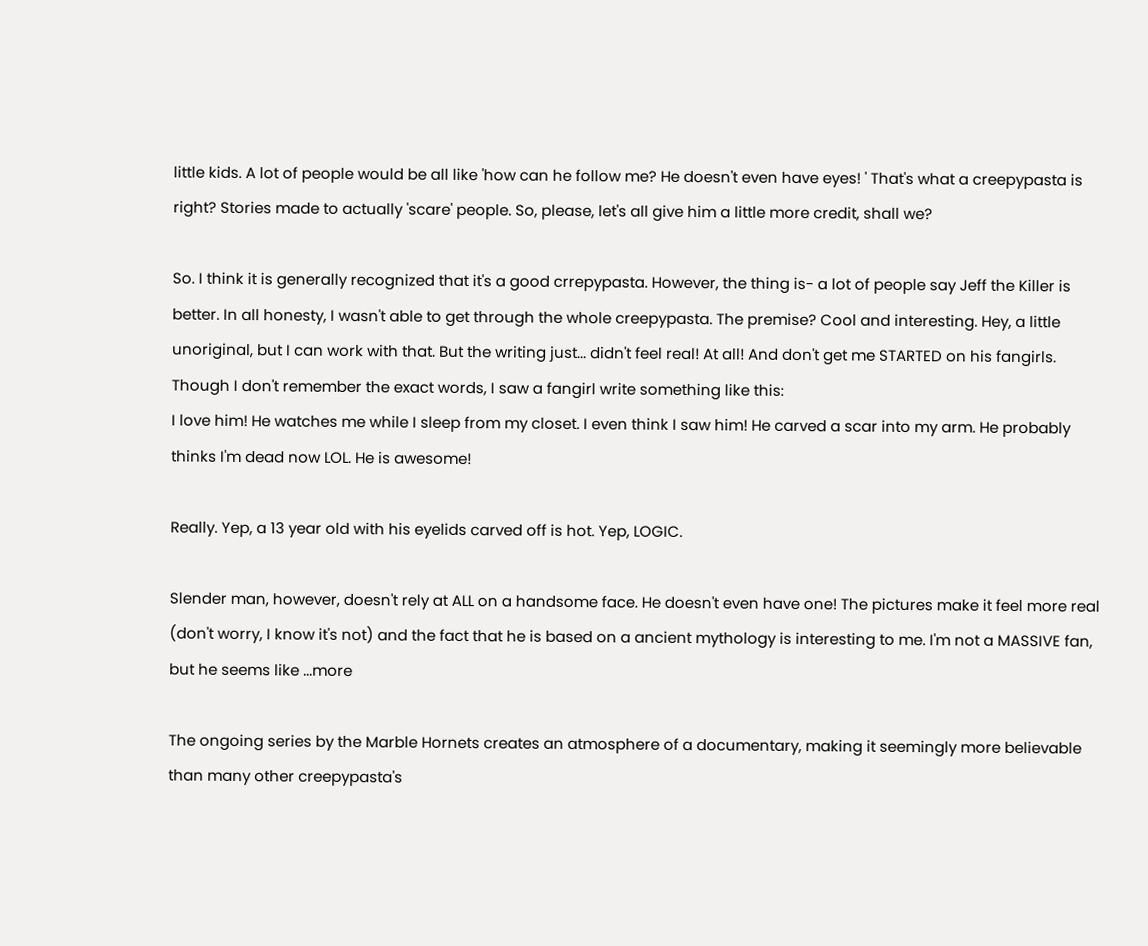little kids. A lot of people would be all like 'how can he follow me? He doesn't even have eyes! ' That's what a creepypasta is right? Stories made to actually 'scare' people. So, please, let's all give him a little more credit, shall we?

So. I think it is generally recognized that it's a good crrepypasta. However, the thing is- a lot of people say Jeff the Killer is better. In all honesty, I wasn't able to get through the whole creepypasta. The premise? Cool and interesting. Hey, a little unoriginal, but I can work with that. But the writing just... didn't feel real! At all! And don't get me STARTED on his fangirls. Though I don't remember the exact words, I saw a fangirl write something like this:
I love him! He watches me while I sleep from my closet. I even think I saw him! He carved a scar into my arm. He probably thinks I'm dead now LOL. He is awesome!

Really. Yep, a 13 year old with his eyelids carved off is hot. Yep, LOGIC.

Slender man, however, doesn't rely at ALL on a handsome face. He doesn't even have one! The pictures make it feel more real (don't worry, I know it's not) and the fact that he is based on a ancient mythology is interesting to me. I'm not a MASSIVE fan, but he seems like ...more

The ongoing series by the Marble Hornets creates an atmosphere of a documentary, making it seemingly more believable than many other creepypasta's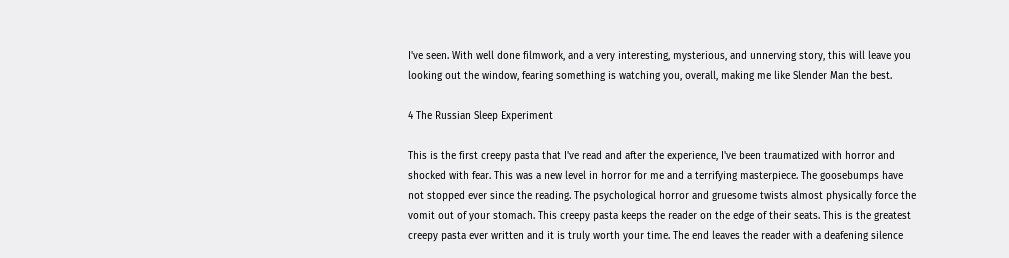I've seen. With well done filmwork, and a very interesting, mysterious, and unnerving story, this will leave you looking out the window, fearing something is watching you, overall, making me like Slender Man the best.

4 The Russian Sleep Experiment

This is the first creepy pasta that I've read and after the experience, I've been traumatized with horror and shocked with fear. This was a new level in horror for me and a terrifying masterpiece. The goosebumps have not stopped ever since the reading. The psychological horror and gruesome twists almost physically force the vomit out of your stomach. This creepy pasta keeps the reader on the edge of their seats. This is the greatest creepy pasta ever written and it is truly worth your time. The end leaves the reader with a deafening silence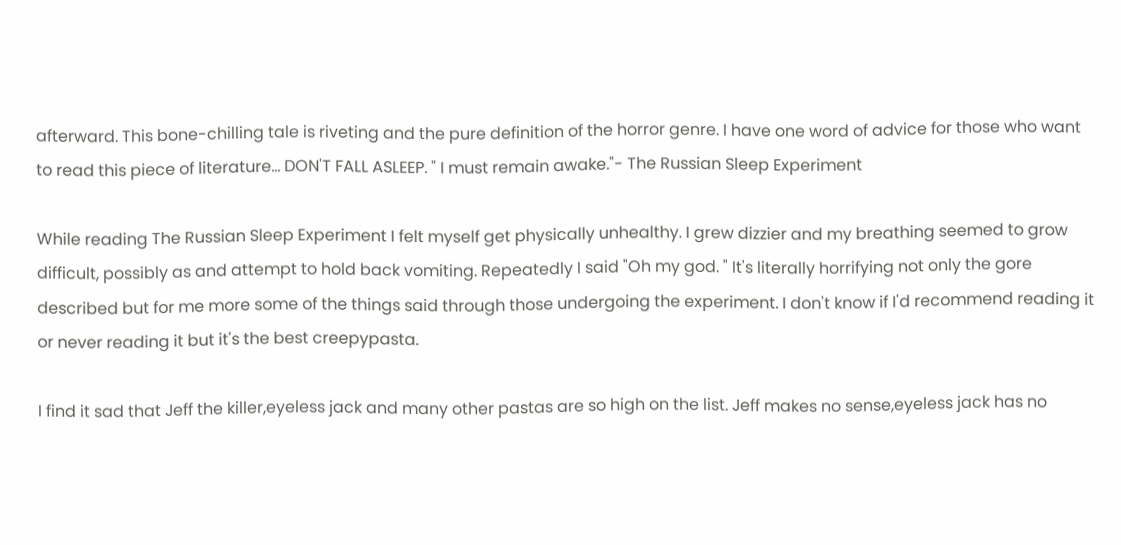afterward. This bone-chilling tale is riveting and the pure definition of the horror genre. I have one word of advice for those who want to read this piece of literature... DON'T FALL ASLEEP. " I must remain awake."- The Russian Sleep Experiment

While reading The Russian Sleep Experiment I felt myself get physically unhealthy. I grew dizzier and my breathing seemed to grow difficult, possibly as and attempt to hold back vomiting. Repeatedly I said "Oh my god. " It's literally horrifying not only the gore described but for me more some of the things said through those undergoing the experiment. I don't know if I'd recommend reading it or never reading it but it's the best creepypasta.

I find it sad that Jeff the killer,eyeless jack and many other pastas are so high on the list. Jeff makes no sense,eyeless jack has no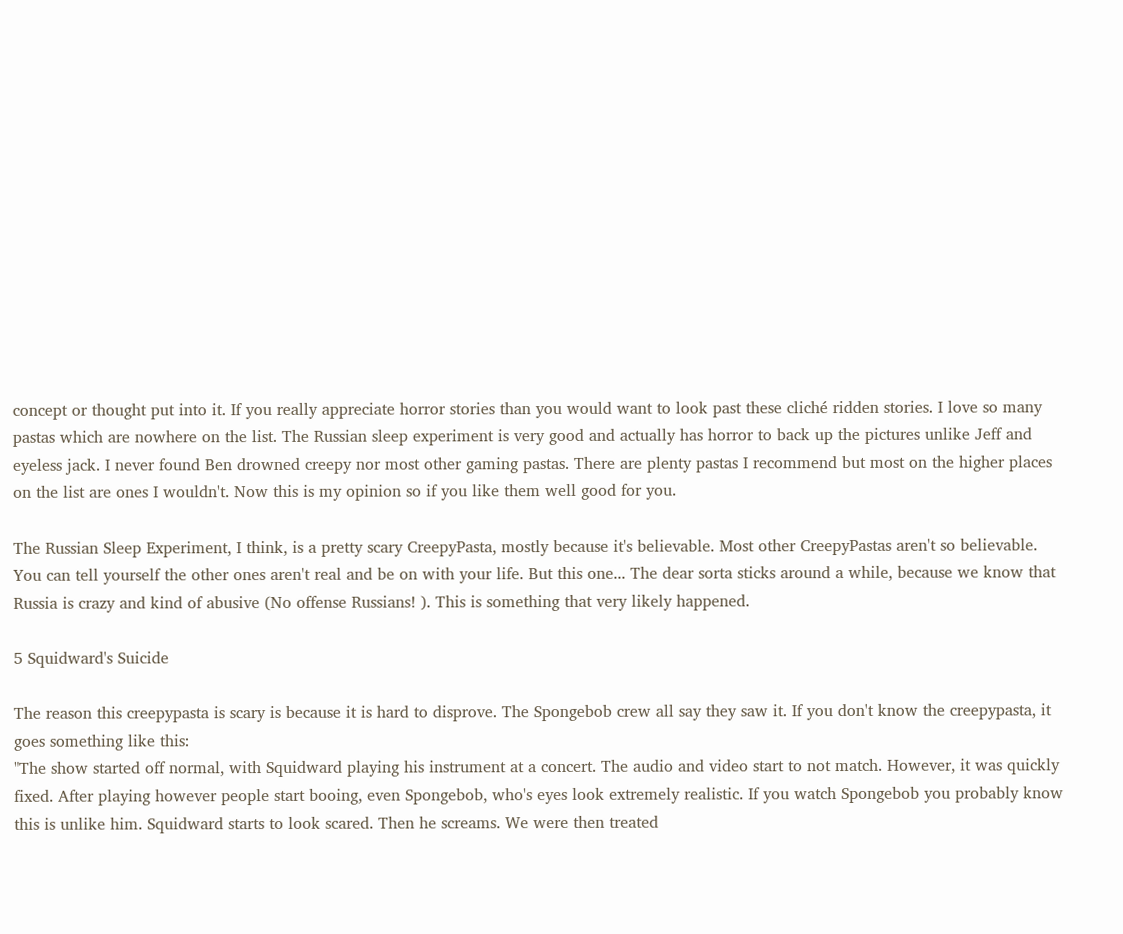concept or thought put into it. If you really appreciate horror stories than you would want to look past these cliché ridden stories. I love so many pastas which are nowhere on the list. The Russian sleep experiment is very good and actually has horror to back up the pictures unlike Jeff and eyeless jack. I never found Ben drowned creepy nor most other gaming pastas. There are plenty pastas I recommend but most on the higher places on the list are ones I wouldn't. Now this is my opinion so if you like them well good for you.

The Russian Sleep Experiment, I think, is a pretty scary CreepyPasta, mostly because it's believable. Most other CreepyPastas aren't so believable. You can tell yourself the other ones aren't real and be on with your life. But this one... The dear sorta sticks around a while, because we know that Russia is crazy and kind of abusive (No offense Russians! ). This is something that very likely happened.

5 Squidward's Suicide

The reason this creepypasta is scary is because it is hard to disprove. The Spongebob crew all say they saw it. If you don't know the creepypasta, it goes something like this:
"The show started off normal, with Squidward playing his instrument at a concert. The audio and video start to not match. However, it was quickly fixed. After playing however people start booing, even Spongebob, who's eyes look extremely realistic. If you watch Spongebob you probably know this is unlike him. Squidward starts to look scared. Then he screams. We were then treated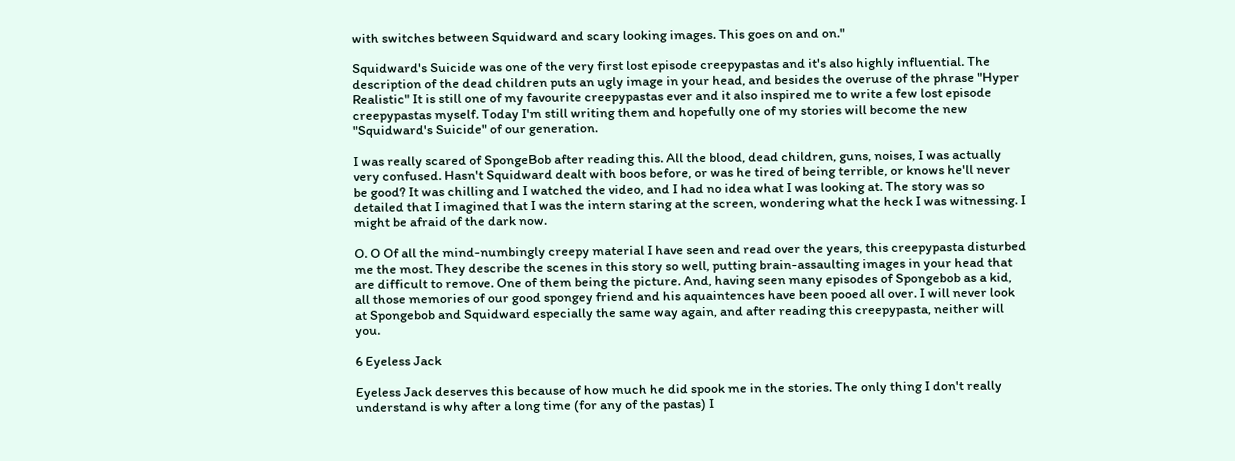with switches between Squidward and scary looking images. This goes on and on."

Squidward's Suicide was one of the very first lost episode creepypastas and it's also highly influential. The description of the dead children puts an ugly image in your head, and besides the overuse of the phrase "Hyper Realistic" It is still one of my favourite creepypastas ever and it also inspired me to write a few lost episode creepypastas myself. Today I'm still writing them and hopefully one of my stories will become the new "Squidward's Suicide" of our generation.

I was really scared of SpongeBob after reading this. All the blood, dead children, guns, noises, I was actually very confused. Hasn't Squidward dealt with boos before, or was he tired of being terrible, or knows he'll never be good? It was chilling and I watched the video, and I had no idea what I was looking at. The story was so detailed that I imagined that I was the intern staring at the screen, wondering what the heck I was witnessing. I might be afraid of the dark now.

O. O Of all the mind-numbingly creepy material I have seen and read over the years, this creepypasta disturbed me the most. They describe the scenes in this story so well, putting brain-assaulting images in your head that are difficult to remove. One of them being the picture. And, having seen many episodes of Spongebob as a kid, all those memories of our good spongey friend and his aquaintences have been pooed all over. I will never look at Spongebob and Squidward especially the same way again, and after reading this creepypasta, neither will you.

6 Eyeless Jack

Eyeless Jack deserves this because of how much he did spook me in the stories. The only thing I don't really understand is why after a long time (for any of the pastas) I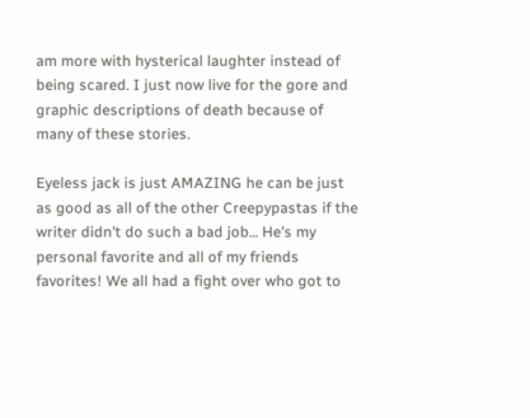am more with hysterical laughter instead of being scared. I just now live for the gore and graphic descriptions of death because of many of these stories.

Eyeless jack is just AMAZING he can be just as good as all of the other Creepypastas if the writer didn't do such a bad job... He's my personal favorite and all of my friends favorites! We all had a fight over who got to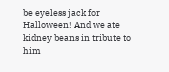be eyeless jack for Halloween! And we ate kidney beans in tribute to him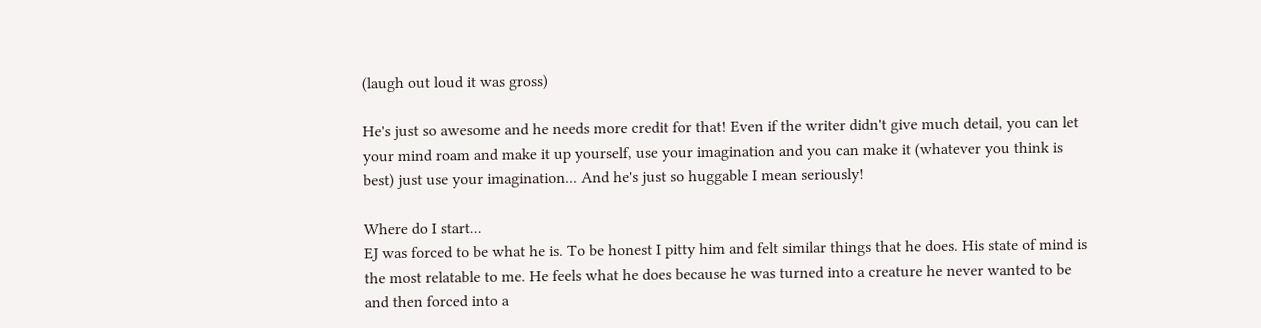(laugh out loud it was gross)

He's just so awesome and he needs more credit for that! Even if the writer didn't give much detail, you can let your mind roam and make it up yourself, use your imagination and you can make it (whatever you think is best) just use your imagination... And he's just so huggable I mean seriously!

Where do I start...
EJ was forced to be what he is. To be honest I pitty him and felt similar things that he does. His state of mind is the most relatable to me. He feels what he does because he was turned into a creature he never wanted to be and then forced into a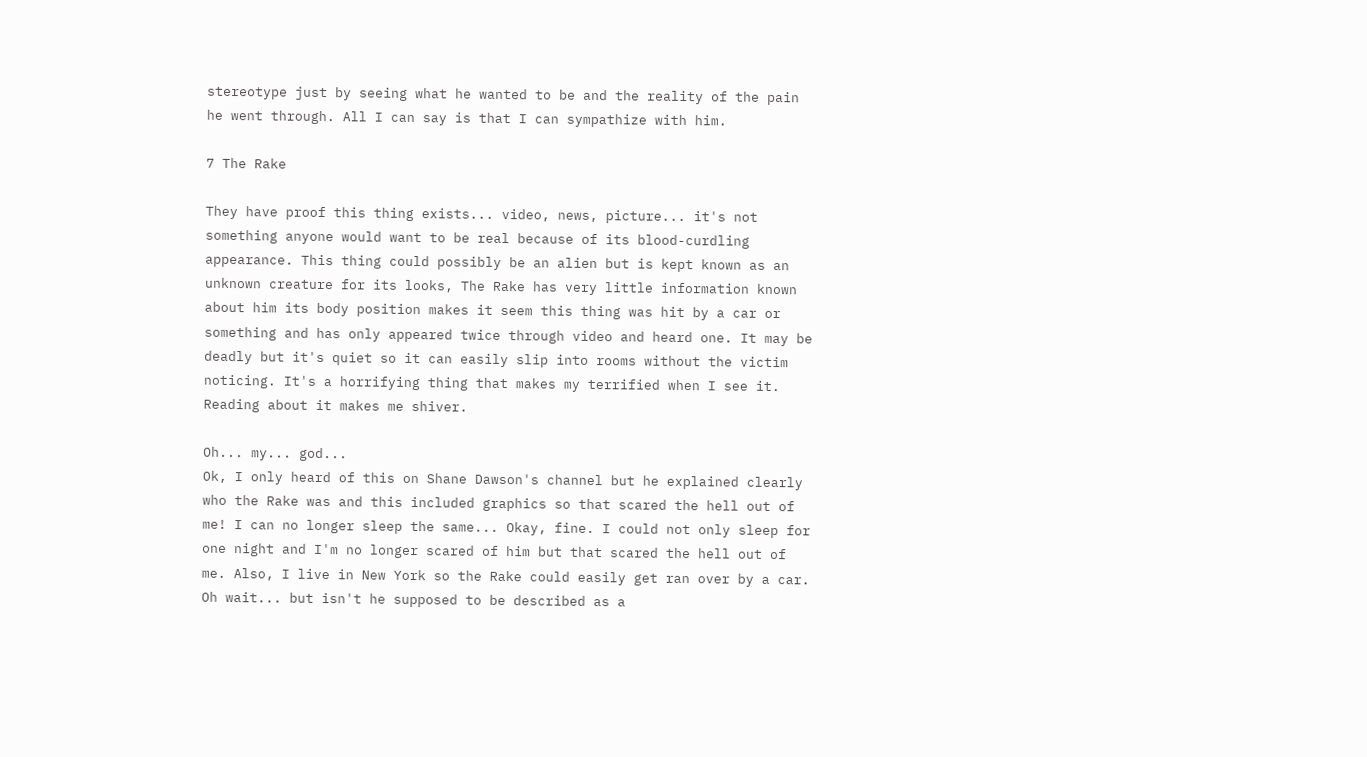stereotype just by seeing what he wanted to be and the reality of the pain he went through. All I can say is that I can sympathize with him.

7 The Rake

They have proof this thing exists... video, news, picture... it's not something anyone would want to be real because of its blood-curdling appearance. This thing could possibly be an alien but is kept known as an unknown creature for its looks, The Rake has very little information known about him its body position makes it seem this thing was hit by a car or something and has only appeared twice through video and heard one. It may be deadly but it's quiet so it can easily slip into rooms without the victim noticing. It's a horrifying thing that makes my terrified when I see it. Reading about it makes me shiver.

Oh... my... god...
Ok, I only heard of this on Shane Dawson's channel but he explained clearly who the Rake was and this included graphics so that scared the hell out of me! I can no longer sleep the same... Okay, fine. I could not only sleep for one night and I'm no longer scared of him but that scared the hell out of me. Also, I live in New York so the Rake could easily get ran over by a car. Oh wait... but isn't he supposed to be described as a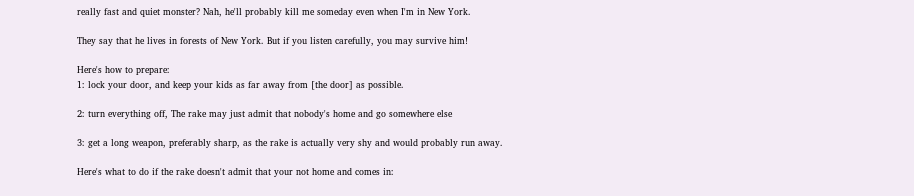really fast and quiet monster? Nah, he'll probably kill me someday even when I'm in New York.

They say that he lives in forests of New York. But if you listen carefully, you may survive him!

Here's how to prepare:
1: lock your door, and keep your kids as far away from [the door] as possible.

2: turn everything off, The rake may just admit that nobody's home and go somewhere else

3: get a long weapon, preferably sharp, as the rake is actually very shy and would probably run away.

Here's what to do if the rake doesn't admit that your not home and comes in: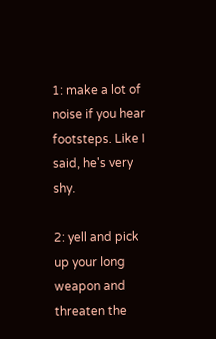1: make a lot of noise if you hear footsteps. Like I said, he's very shy.

2: yell and pick up your long weapon and threaten the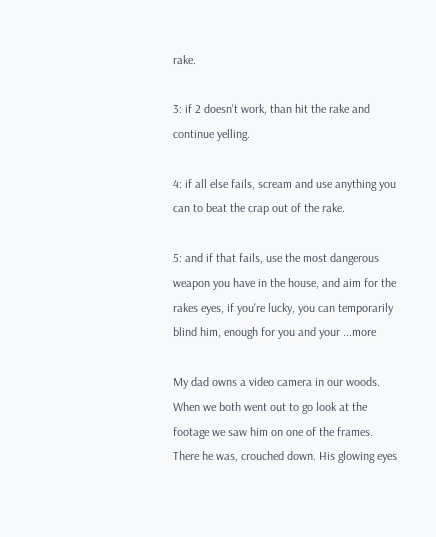rake.

3: if 2 doesn't work, than hit the rake and continue yelling.

4: if all else fails, scream and use anything you can to beat the crap out of the rake.

5: and if that fails, use the most dangerous weapon you have in the house, and aim for the rakes eyes, if you're lucky, you can temporarily blind him, enough for you and your ...more

My dad owns a video camera in our woods. When we both went out to go look at the footage we saw him on one of the frames. There he was, crouched down. His glowing eyes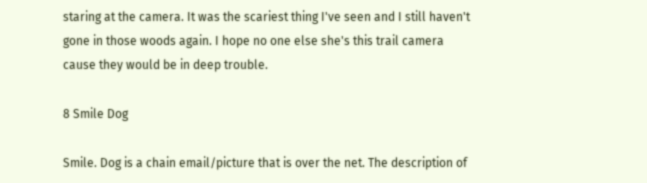staring at the camera. It was the scariest thing I've seen and I still haven't gone in those woods again. I hope no one else she's this trail camera cause they would be in deep trouble.

8 Smile Dog

Smile. Dog is a chain email/picture that is over the net. The description of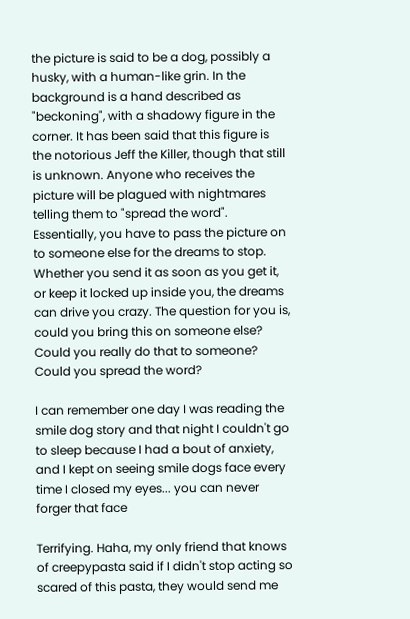the picture is said to be a dog, possibly a husky, with a human-like grin. In the background is a hand described as "beckoning", with a shadowy figure in the corner. It has been said that this figure is the notorious Jeff the Killer, though that still is unknown. Anyone who receives the picture will be plagued with nightmares telling them to "spread the word". Essentially, you have to pass the picture on to someone else for the dreams to stop. Whether you send it as soon as you get it, or keep it locked up inside you, the dreams can drive you crazy. The question for you is, could you bring this on someone else? Could you really do that to someone? Could you spread the word?

I can remember one day I was reading the smile dog story and that night I couldn't go to sleep because I had a bout of anxiety, and I kept on seeing smile dogs face every time I closed my eyes... you can never forger that face

Terrifying. Haha, my only friend that knows of creepypasta said if I didn't stop acting so scared of this pasta, they would send me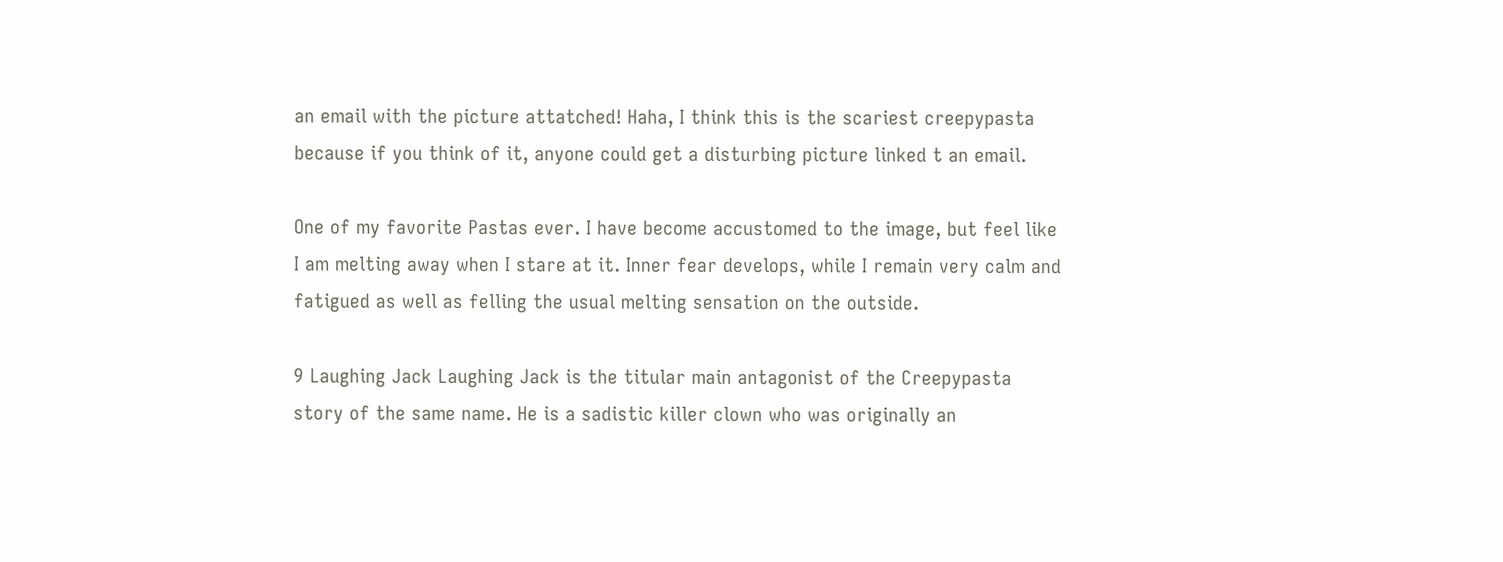an email with the picture attatched! Haha, I think this is the scariest creepypasta because if you think of it, anyone could get a disturbing picture linked t an email.

One of my favorite Pastas ever. I have become accustomed to the image, but feel like I am melting away when I stare at it. Inner fear develops, while I remain very calm and fatigued as well as felling the usual melting sensation on the outside.

9 Laughing Jack Laughing Jack is the titular main antagonist of the Creepypasta story of the same name. He is a sadistic killer clown who was originally an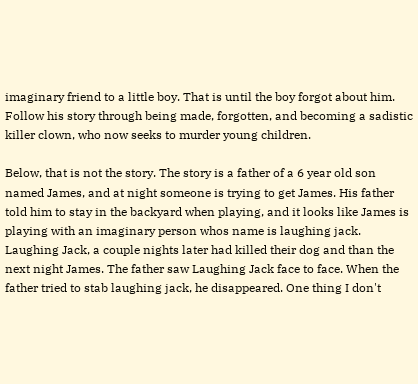imaginary friend to a little boy. That is until the boy forgot about him. Follow his story through being made, forgotten, and becoming a sadistic killer clown, who now seeks to murder young children.

Below, that is not the story. The story is a father of a 6 year old son named James, and at night someone is trying to get James. His father told him to stay in the backyard when playing, and it looks like James is playing with an imaginary person whos name is laughing jack. Laughing Jack, a couple nights later had killed their dog and than the next night James. The father saw Laughing Jack face to face. When the father tried to stab laughing jack, he disappeared. One thing I don't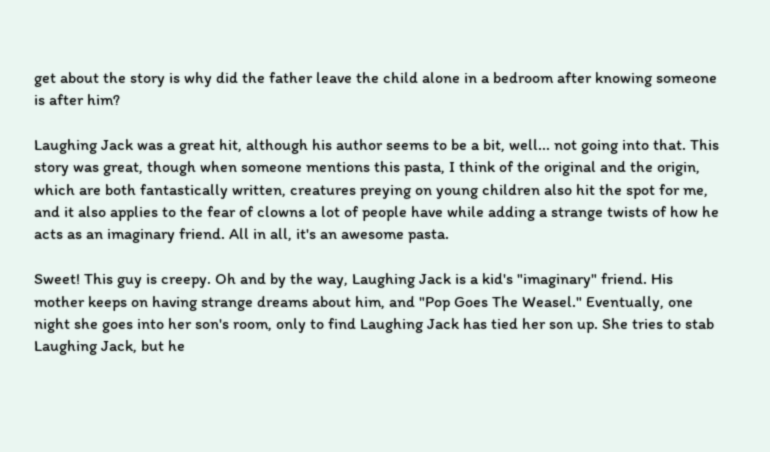get about the story is why did the father leave the child alone in a bedroom after knowing someone is after him?

Laughing Jack was a great hit, although his author seems to be a bit, well... not going into that. This story was great, though when someone mentions this pasta, I think of the original and the origin, which are both fantastically written, creatures preying on young children also hit the spot for me, and it also applies to the fear of clowns a lot of people have while adding a strange twists of how he acts as an imaginary friend. All in all, it's an awesome pasta.

Sweet! This guy is creepy. Oh and by the way, Laughing Jack is a kid's "imaginary" friend. His mother keeps on having strange dreams about him, and "Pop Goes The Weasel." Eventually, one night she goes into her son's room, only to find Laughing Jack has tied her son up. She tries to stab Laughing Jack, but he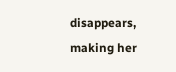disappears, making her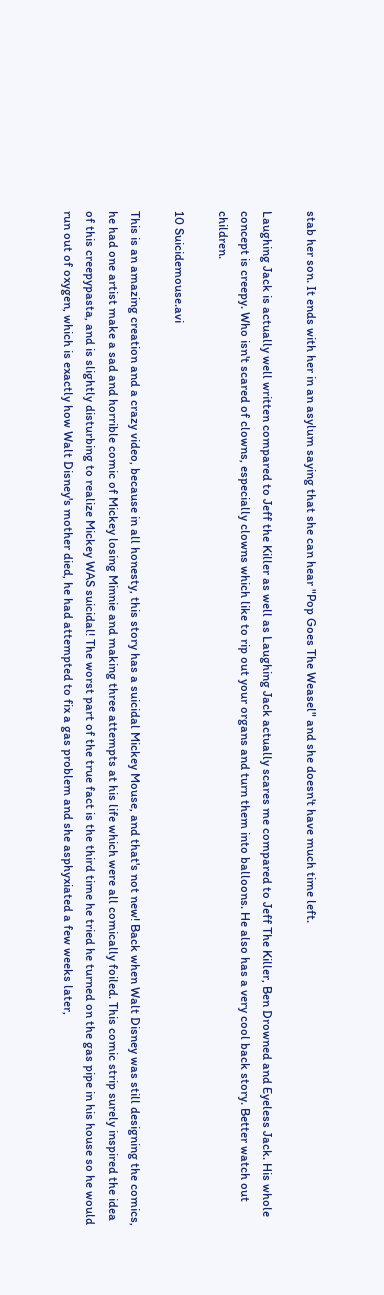stab her son. It ends with her in an asylum saying that she can hear "Pop Goes The Weasel" and she doesn't have much time left.

Laughing Jack is actually well written compared to Jeff the Killer as well as Laughing Jack actually scares me compared to Jeff The Killer, Ben Drowned and Eyeless Jack. His whole concept is creepy. Who isn't scared of clowns, especially clowns which like to rip out your organs and turn them into balloons. He also has a very cool back story. Better watch out children.

10 Suicidemouse.avi

This is an amazing creation and a crazy video, because in all honesty, this story has a suicidal Mickey Mouse, and that's not new! Back when Walt Disney was still designing the comics, he had one artist make a sad and horrible comic of Mickey losing Minnie and making three attempts at his life which were all comically foiled. This comic strip surely inspired the idea of this creepypasta, and is slightly disturbing to realize Mickey WAS suicidal! The worst part of the true fact is the third time he tried he turned on the gas pipe in his house so he would run out of oxygen, which is exactly how Walt Disney's mother died, he had attempted to fix a gas problem and she asphyxiated a few weeks later,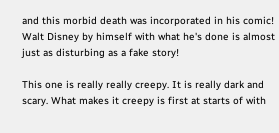and this morbid death was incorporated in his comic! Walt Disney by himself with what he's done is almost just as disturbing as a fake story!

This one is really really creepy. It is really dark and scary. What makes it creepy is first at starts of with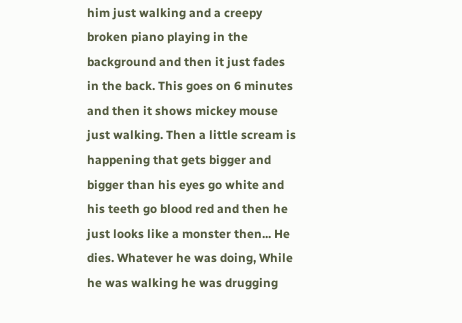him just walking and a creepy broken piano playing in the background and then it just fades in the back. This goes on 6 minutes and then it shows mickey mouse just walking. Then a little scream is happening that gets bigger and bigger than his eyes go white and his teeth go blood red and then he just looks like a monster then... He dies. Whatever he was doing, While he was walking he was drugging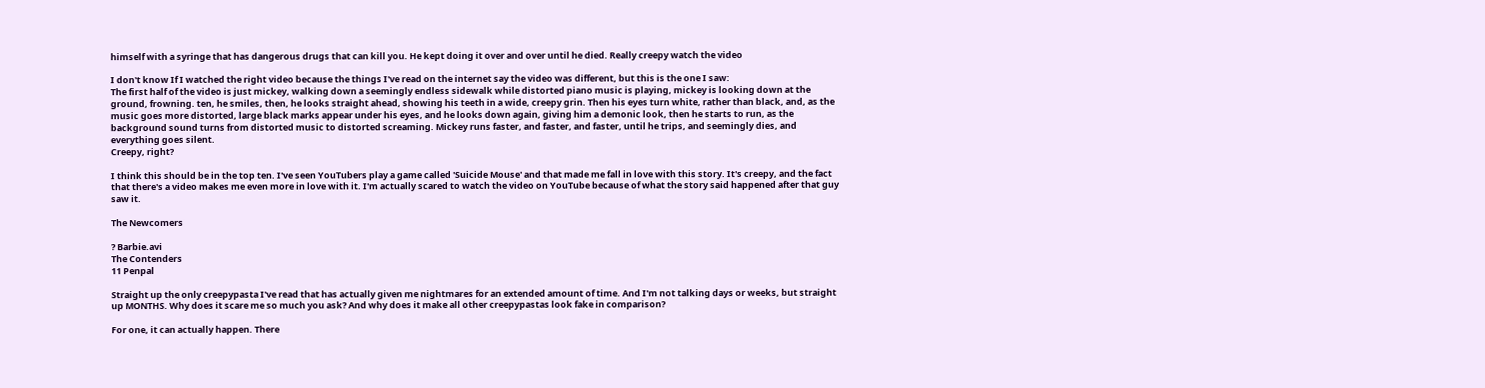himself with a syringe that has dangerous drugs that can kill you. He kept doing it over and over until he died. Really creepy watch the video

I don't know If I watched the right video because the things I've read on the internet say the video was different, but this is the one I saw:
The first half of the video is just mickey, walking down a seemingly endless sidewalk while distorted piano music is playing, mickey is looking down at the ground, frowning. ten, he smiles, then, he looks straight ahead, showing his teeth in a wide, creepy grin. Then his eyes turn white, rather than black, and, as the music goes more distorted, large black marks appear under his eyes, and he looks down again, giving him a demonic look, then he starts to run, as the background sound turns from distorted music to distorted screaming. Mickey runs faster, and faster, and faster, until he trips, and seemingly dies, and everything goes silent.
Creepy, right?

I think this should be in the top ten. I've seen YouTubers play a game called 'Suicide Mouse' and that made me fall in love with this story. It's creepy, and the fact that there's a video makes me even more in love with it. I'm actually scared to watch the video on YouTube because of what the story said happened after that guy saw it.

The Newcomers

? Barbie.avi
The Contenders
11 Penpal

Straight up the only creepypasta I've read that has actually given me nightmares for an extended amount of time. And I'm not talking days or weeks, but straight up MONTHS. Why does it scare me so much you ask? And why does it make all other creepypastas look fake in comparison?

For one, it can actually happen. There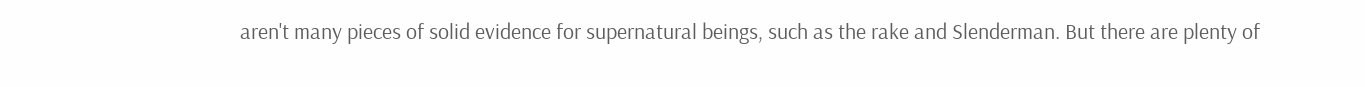aren't many pieces of solid evidence for supernatural beings, such as the rake and Slenderman. But there are plenty of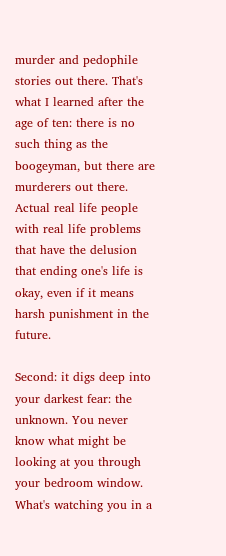murder and pedophile stories out there. That's what I learned after the age of ten: there is no such thing as the boogeyman, but there are murderers out there. Actual real life people with real life problems that have the delusion that ending one's life is okay, even if it means harsh punishment in the future.

Second: it digs deep into your darkest fear: the unknown. You never know what might be looking at you through your bedroom window. What's watching you in a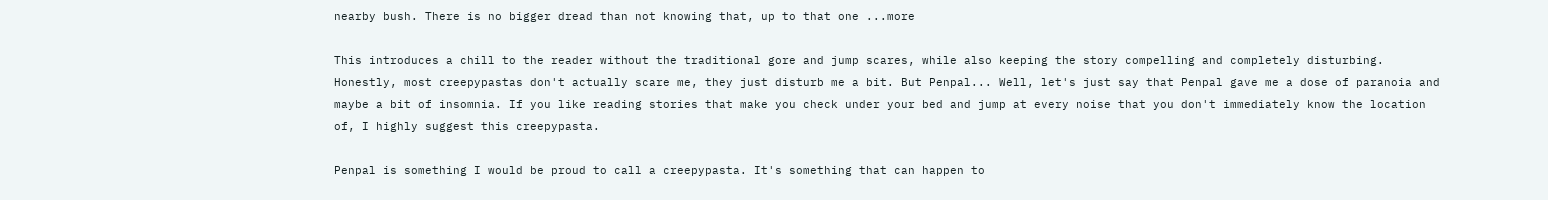nearby bush. There is no bigger dread than not knowing that, up to that one ...more

This introduces a chill to the reader without the traditional gore and jump scares, while also keeping the story compelling and completely disturbing. Honestly, most creepypastas don't actually scare me, they just disturb me a bit. But Penpal... Well, let's just say that Penpal gave me a dose of paranoia and maybe a bit of insomnia. If you like reading stories that make you check under your bed and jump at every noise that you don't immediately know the location of, I highly suggest this creepypasta.

Penpal is something I would be proud to call a creepypasta. It's something that can happen to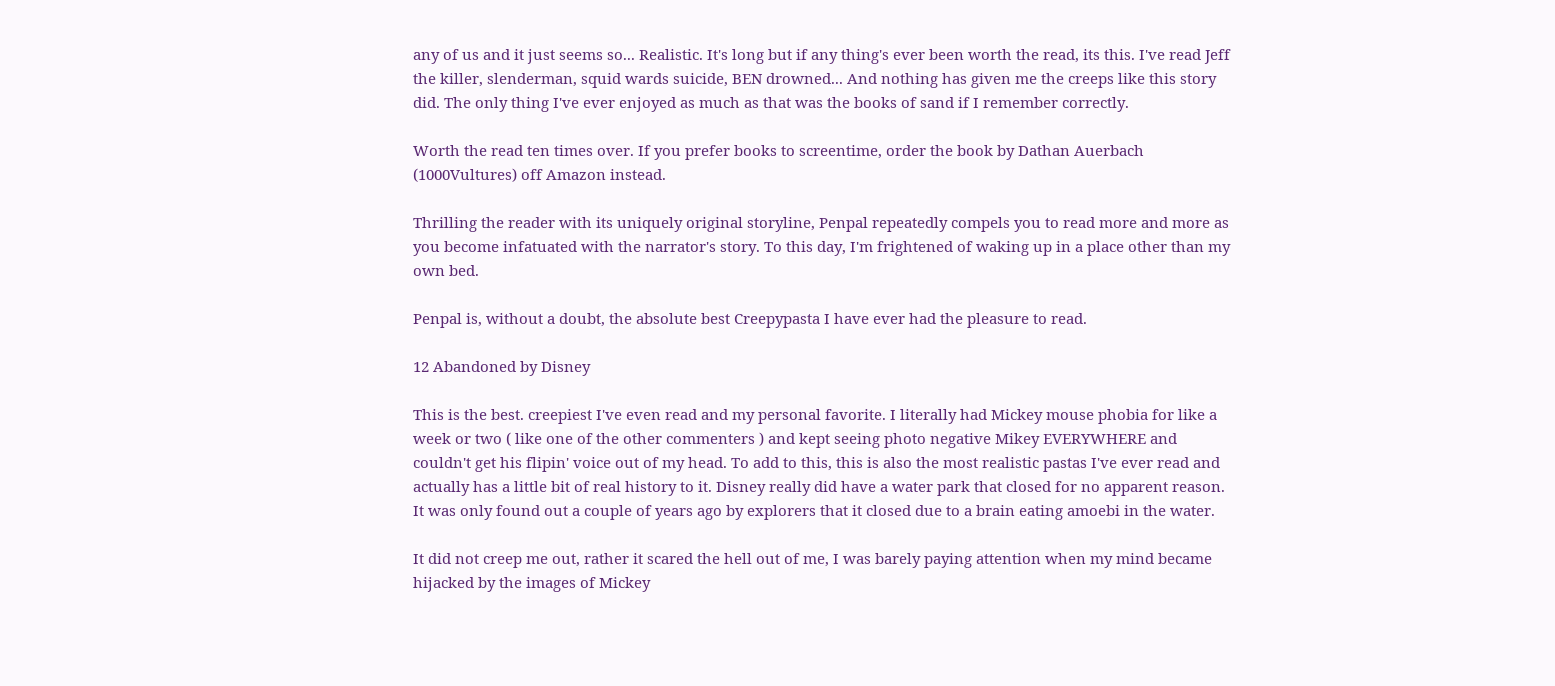any of us and it just seems so... Realistic. It's long but if any thing's ever been worth the read, its this. I've read Jeff the killer, slenderman, squid wards suicide, BEN drowned... And nothing has given me the creeps like this story did. The only thing I've ever enjoyed as much as that was the books of sand if I remember correctly.

Worth the read ten times over. If you prefer books to screentime, order the book by Dathan Auerbach (1000Vultures) off Amazon instead.

Thrilling the reader with its uniquely original storyline, Penpal repeatedly compels you to read more and more as you become infatuated with the narrator's story. To this day, I'm frightened of waking up in a place other than my own bed.

Penpal is, without a doubt, the absolute best Creepypasta I have ever had the pleasure to read.

12 Abandoned by Disney

This is the best. creepiest I've even read and my personal favorite. I literally had Mickey mouse phobia for like a week or two ( like one of the other commenters ) and kept seeing photo negative Mikey EVERYWHERE and couldn't get his flipin' voice out of my head. To add to this, this is also the most realistic pastas I've ever read and actually has a little bit of real history to it. Disney really did have a water park that closed for no apparent reason. It was only found out a couple of years ago by explorers that it closed due to a brain eating amoebi in the water.

It did not creep me out, rather it scared the hell out of me, I was barely paying attention when my mind became hijacked by the images of Mickey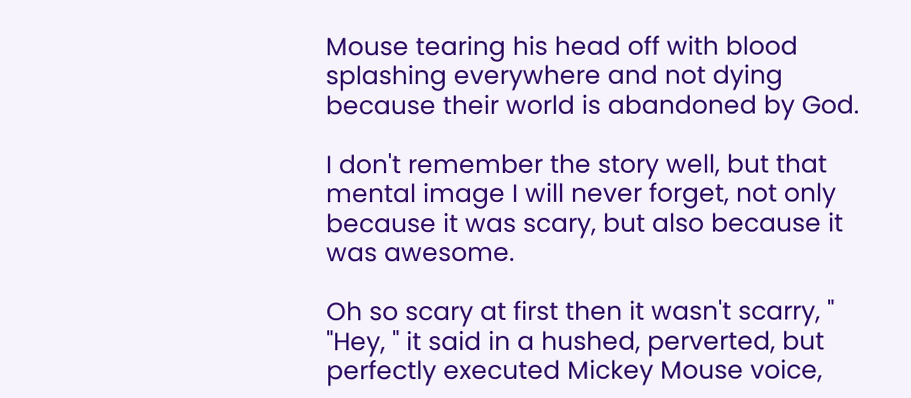Mouse tearing his head off with blood splashing everywhere and not dying because their world is abandoned by God.

I don't remember the story well, but that mental image I will never forget, not only because it was scary, but also because it was awesome.

Oh so scary at first then it wasn't scarry, " "Hey, " it said in a hushed, perverted, but perfectly executed Mickey Mouse voice,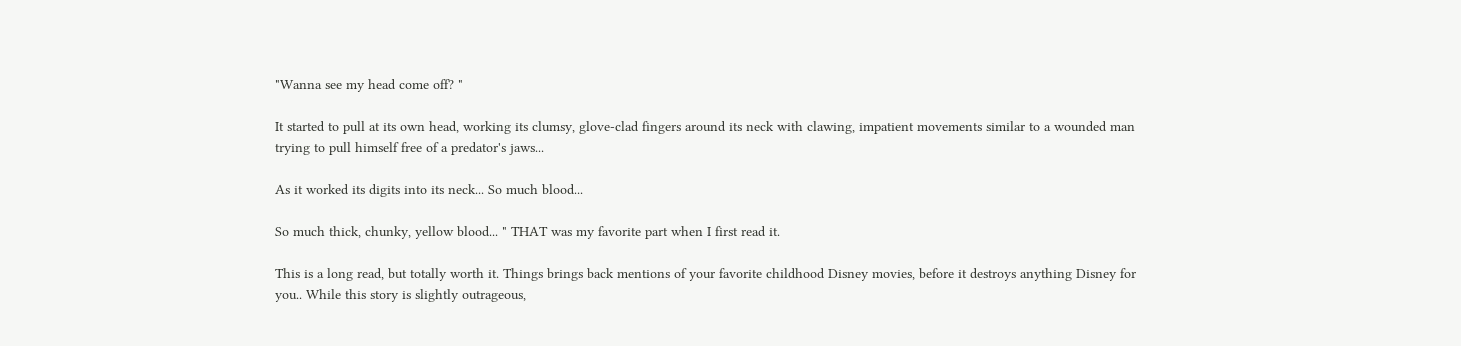"Wanna see my head come off? "

It started to pull at its own head, working its clumsy, glove-clad fingers around its neck with clawing, impatient movements similar to a wounded man trying to pull himself free of a predator's jaws...

As it worked its digits into its neck... So much blood...

So much thick, chunky, yellow blood... " THAT was my favorite part when I first read it.

This is a long read, but totally worth it. Things brings back mentions of your favorite childhood Disney movies, before it destroys anything Disney for you.. While this story is slightly outrageous,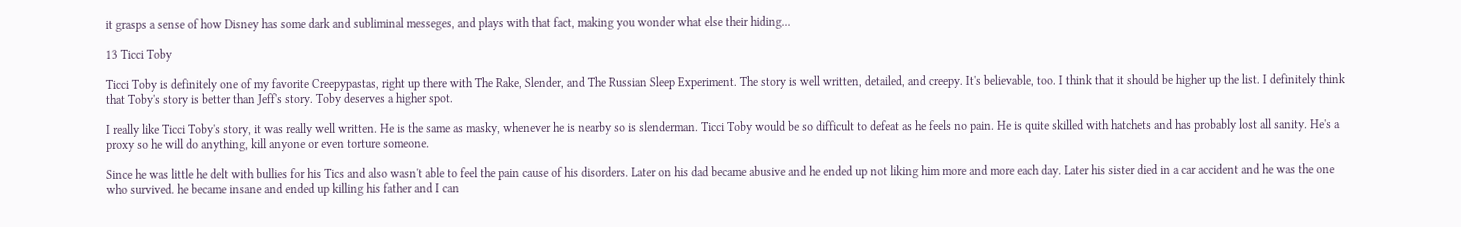it grasps a sense of how Disney has some dark and subliminal messeges, and plays with that fact, making you wonder what else their hiding...

13 Ticci Toby

Ticci Toby is definitely one of my favorite Creepypastas, right up there with The Rake, Slender, and The Russian Sleep Experiment. The story is well written, detailed, and creepy. It's believable, too. I think that it should be higher up the list. I definitely think that Toby's story is better than Jeff's story. Toby deserves a higher spot.

I really like Ticci Toby's story, it was really well written. He is the same as masky, whenever he is nearby so is slenderman. Ticci Toby would be so difficult to defeat as he feels no pain. He is quite skilled with hatchets and has probably lost all sanity. He's a proxy so he will do anything, kill anyone or even torture someone.

Since he was little he delt with bullies for his Tics and also wasn't able to feel the pain cause of his disorders. Later on his dad became abusive and he ended up not liking him more and more each day. Later his sister died in a car accident and he was the one who survived. he became insane and ended up killing his father and I can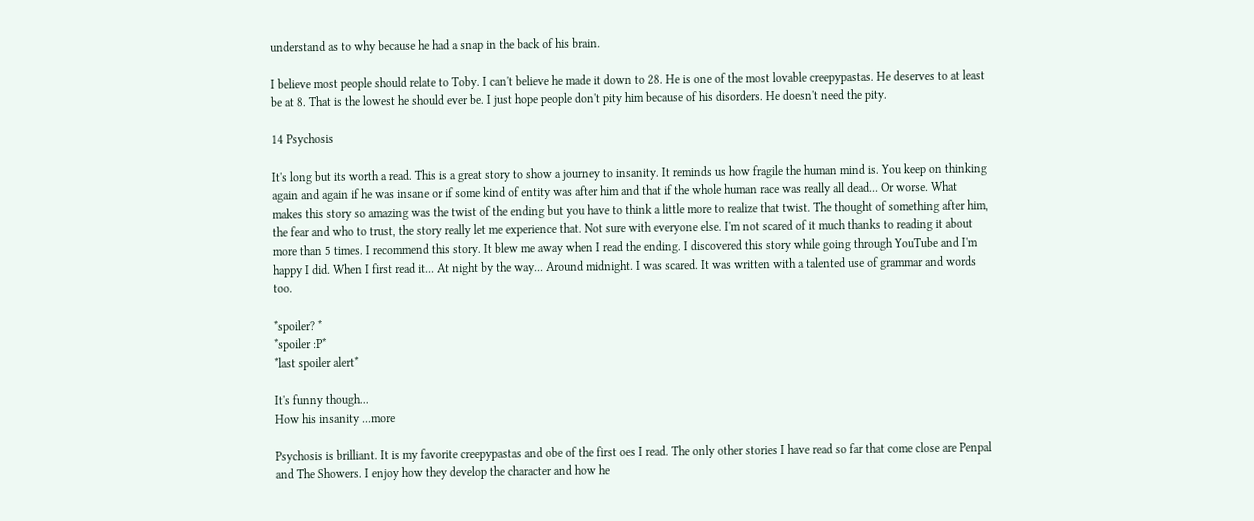understand as to why because he had a snap in the back of his brain.

I believe most people should relate to Toby. I can't believe he made it down to 28. He is one of the most lovable creepypastas. He deserves to at least be at 8. That is the lowest he should ever be. I just hope people don't pity him because of his disorders. He doesn't need the pity.

14 Psychosis

It's long but its worth a read. This is a great story to show a journey to insanity. It reminds us how fragile the human mind is. You keep on thinking again and again if he was insane or if some kind of entity was after him and that if the whole human race was really all dead... Or worse. What makes this story so amazing was the twist of the ending but you have to think a little more to realize that twist. The thought of something after him, the fear and who to trust, the story really let me experience that. Not sure with everyone else. I'm not scared of it much thanks to reading it about more than 5 times. I recommend this story. It blew me away when I read the ending. I discovered this story while going through YouTube and I'm happy I did. When I first read it... At night by the way... Around midnight. I was scared. It was written with a talented use of grammar and words too.

*spoiler? *
*spoiler :P*
*last spoiler alert*

It's funny though...
How his insanity ...more

Psychosis is brilliant. It is my favorite creepypastas and obe of the first oes I read. The only other stories I have read so far that come close are Penpal and The Showers. I enjoy how they develop the character and how he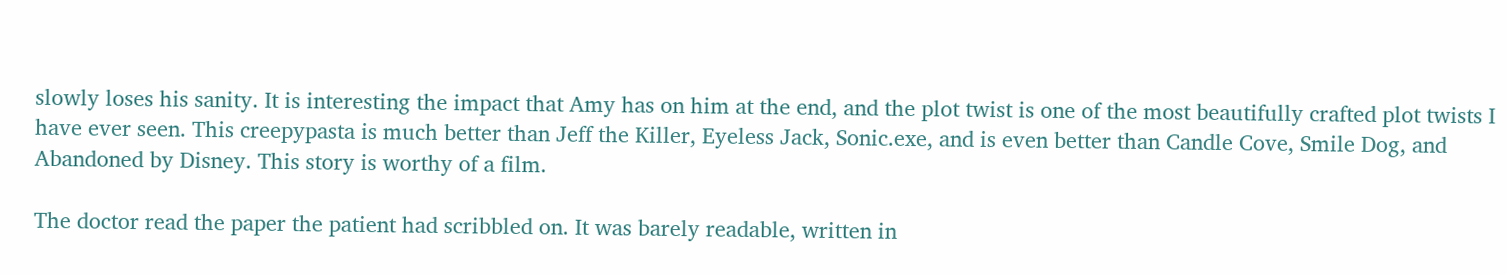slowly loses his sanity. It is interesting the impact that Amy has on him at the end, and the plot twist is one of the most beautifully crafted plot twists I have ever seen. This creepypasta is much better than Jeff the Killer, Eyeless Jack, Sonic.exe, and is even better than Candle Cove, Smile Dog, and Abandoned by Disney. This story is worthy of a film.

The doctor read the paper the patient had scribbled on. It was barely readable, written in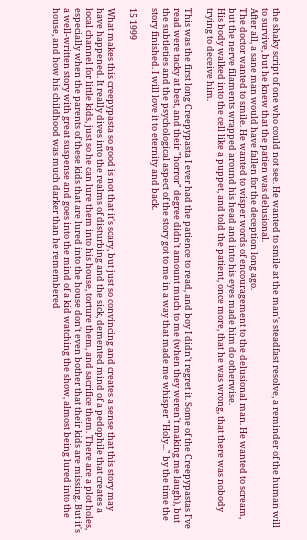the shaky script of one who could not see. He wanted to smile at the man's steadfast resolve, a reminder of the human will to survive, but he knew that the patien was delusional.
After all, a sane man would have fallen for the deception long ago.
The doctor wanted to smile. He wanted to wisper words of encouragement to the delusional man. He wanted to scream, but the nerve filaments wrapped around his head and into his eyes made him do otherwise.
His body walked into the cell like a puppet, and told the patient, once more, that he was wrong, that there was nobody trying to deceive him.

This was the first long Creepypasta I ever had the patience to read, and boy I didn't regret it. Some of the Creepypastas I've read were tacky at best, and their "horror" degree didn't amount much to me (when they weren't making me laugh), but the subtleties and the psychological aspect of the story got to me in a way that made me whisper "Holy..." by the time the story finished. I will love it to eternity and back.

15 1999

What makes this creepypasta so good is not that it's scary, but just so convincing and creates a sense that this story may have happened. It really dives into the realms of disturbing and the sick, demented mind of a pedophile that creates a local channel for little kids, just so he can lure them into his house, torture them, and sacrifice them. There are a plot holes, especially when the parents of these kids that are lured into the house don't even bother that their kids are missing. But it's a well-written story with great suspense and goes into the mind of a kid watching the show, almost being lured into the house, and how his childhood was much darker than he remembered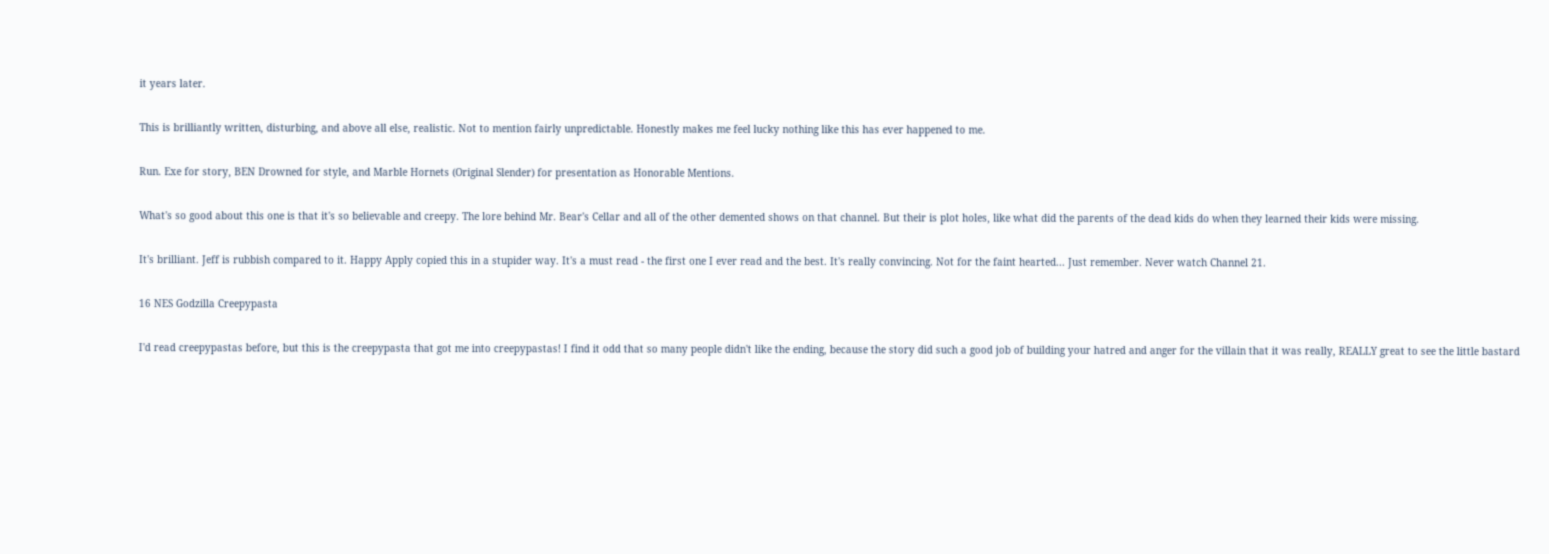it years later.

This is brilliantly written, disturbing, and above all else, realistic. Not to mention fairly unpredictable. Honestly makes me feel lucky nothing like this has ever happened to me.

Run. Exe for story, BEN Drowned for style, and Marble Hornets (Original Slender) for presentation as Honorable Mentions.

What's so good about this one is that it's so believable and creepy. The lore behind Mr. Bear's Cellar and all of the other demented shows on that channel. But their is plot holes, like what did the parents of the dead kids do when they learned their kids were missing.

It's brilliant. Jeff is rubbish compared to it. Happy Apply copied this in a stupider way. It's a must read - the first one I ever read and the best. It's really convincing. Not for the faint hearted... Just remember. Never watch Channel 21.

16 NES Godzilla Creepypasta

I'd read creepypastas before, but this is the creepypasta that got me into creepypastas! I find it odd that so many people didn't like the ending, because the story did such a good job of building your hatred and anger for the villain that it was really, REALLY great to see the little bastard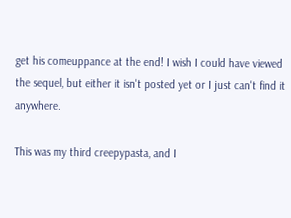get his comeuppance at the end! I wish I could have viewed the sequel, but either it isn't posted yet or I just can't find it anywhere.

This was my third creepypasta, and I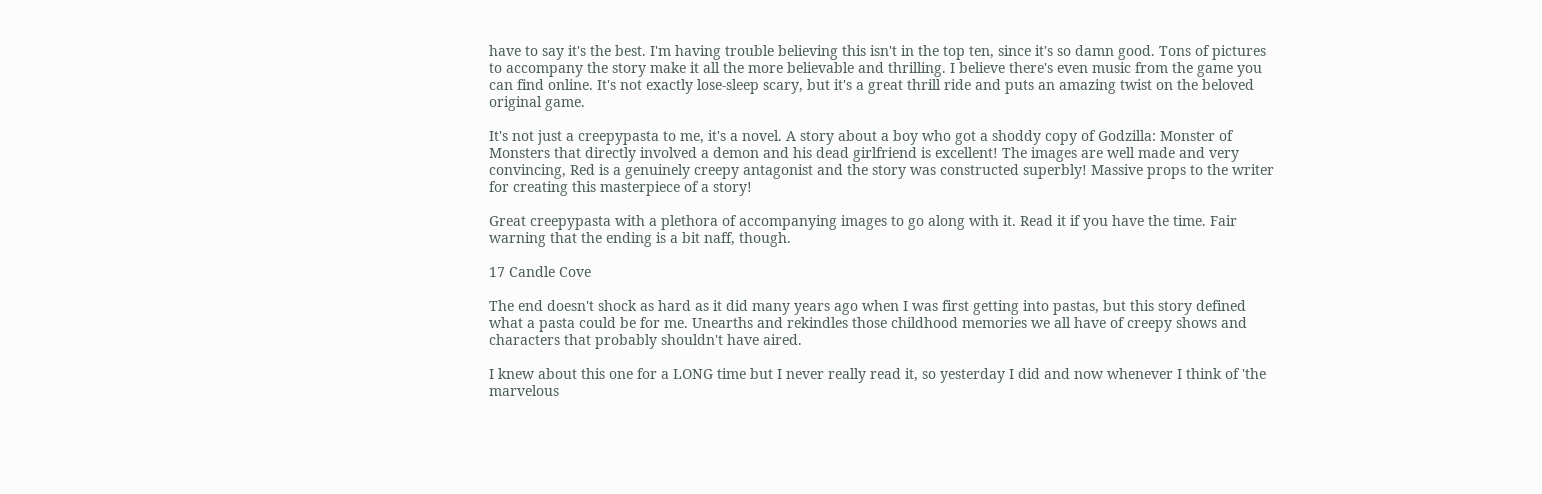have to say it's the best. I'm having trouble believing this isn't in the top ten, since it's so damn good. Tons of pictures to accompany the story make it all the more believable and thrilling. I believe there's even music from the game you can find online. It's not exactly lose-sleep scary, but it's a great thrill ride and puts an amazing twist on the beloved original game.

It's not just a creepypasta to me, it's a novel. A story about a boy who got a shoddy copy of Godzilla: Monster of Monsters that directly involved a demon and his dead girlfriend is excellent! The images are well made and very convincing, Red is a genuinely creepy antagonist and the story was constructed superbly! Massive props to the writer for creating this masterpiece of a story!

Great creepypasta with a plethora of accompanying images to go along with it. Read it if you have the time. Fair warning that the ending is a bit naff, though.

17 Candle Cove

The end doesn't shock as hard as it did many years ago when I was first getting into pastas, but this story defined what a pasta could be for me. Unearths and rekindles those childhood memories we all have of creepy shows and characters that probably shouldn't have aired.

I knew about this one for a LONG time but I never really read it, so yesterday I did and now whenever I think of 'the marvelous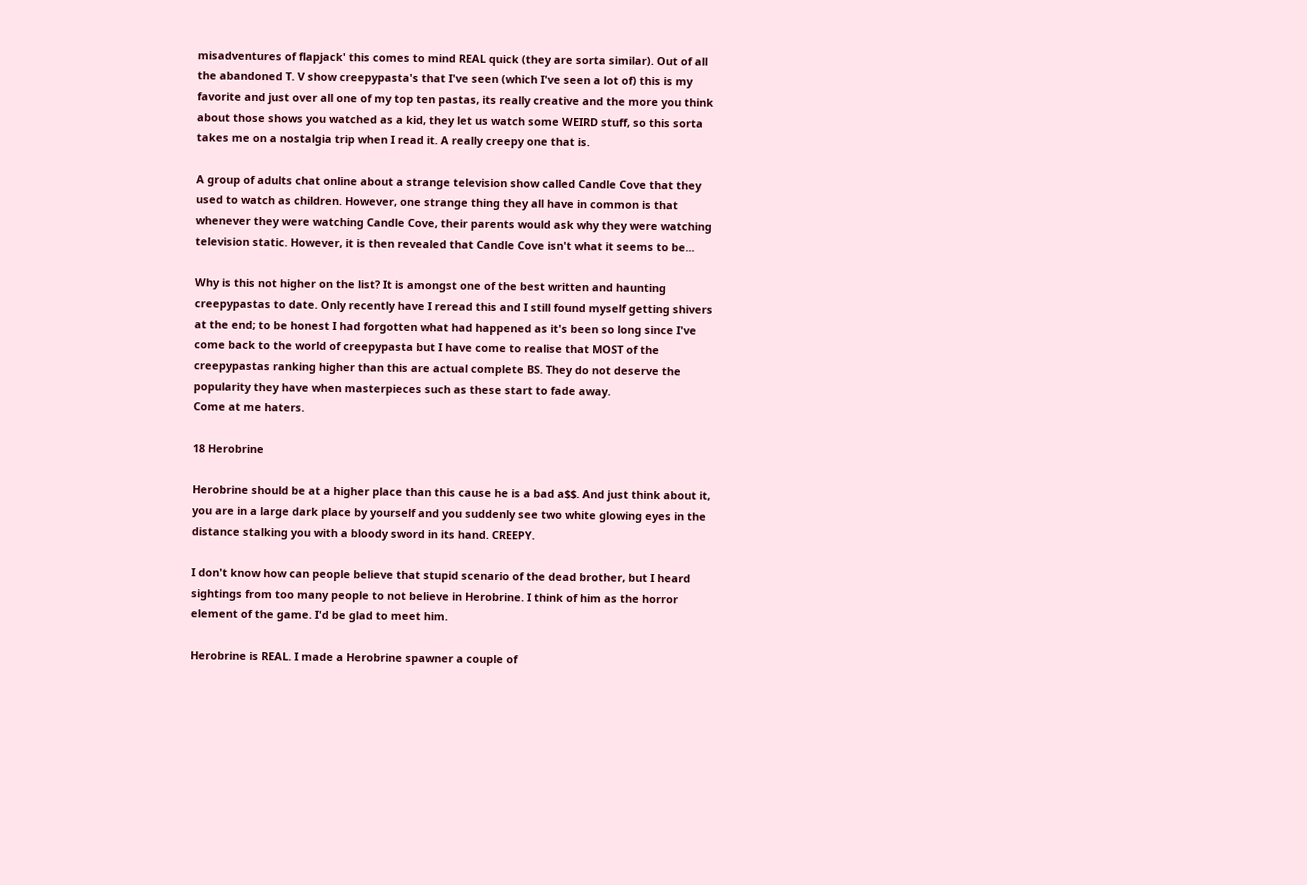misadventures of flapjack' this comes to mind REAL quick (they are sorta similar). Out of all the abandoned T. V show creepypasta's that I've seen (which I've seen a lot of) this is my favorite and just over all one of my top ten pastas, its really creative and the more you think about those shows you watched as a kid, they let us watch some WEIRD stuff, so this sorta takes me on a nostalgia trip when I read it. A really creepy one that is.

A group of adults chat online about a strange television show called Candle Cove that they used to watch as children. However, one strange thing they all have in common is that whenever they were watching Candle Cove, their parents would ask why they were watching television static. However, it is then revealed that Candle Cove isn't what it seems to be...

Why is this not higher on the list? It is amongst one of the best written and haunting creepypastas to date. Only recently have I reread this and I still found myself getting shivers at the end; to be honest I had forgotten what had happened as it's been so long since I've come back to the world of creepypasta but I have come to realise that MOST of the creepypastas ranking higher than this are actual complete BS. They do not deserve the popularity they have when masterpieces such as these start to fade away.
Come at me haters.

18 Herobrine

Herobrine should be at a higher place than this cause he is a bad a$$. And just think about it, you are in a large dark place by yourself and you suddenly see two white glowing eyes in the distance stalking you with a bloody sword in its hand. CREEPY.

I don't know how can people believe that stupid scenario of the dead brother, but I heard sightings from too many people to not believe in Herobrine. I think of him as the horror element of the game. I'd be glad to meet him.

Herobrine is REAL. I made a Herobrine spawner a couple of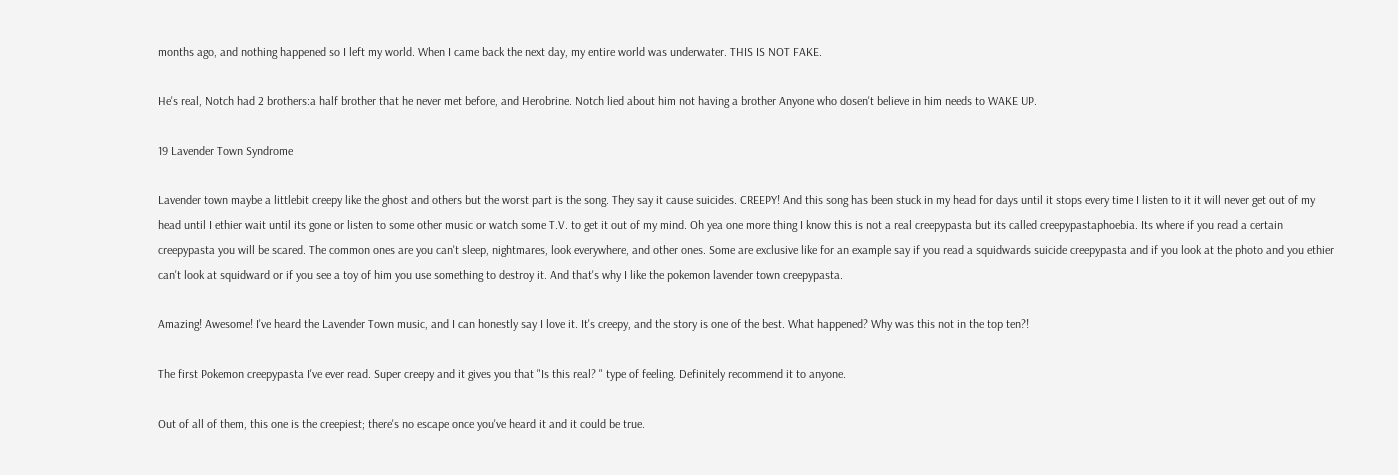months ago, and nothing happened so I left my world. When I came back the next day, my entire world was underwater. THIS IS NOT FAKE.

He's real, Notch had 2 brothers:a half brother that he never met before, and Herobrine. Notch lied about him not having a brother Anyone who dosen't believe in him needs to WAKE UP.

19 Lavender Town Syndrome

Lavender town maybe a littlebit creepy like the ghost and others but the worst part is the song. They say it cause suicides. CREEPY! And this song has been stuck in my head for days until it stops every time I listen to it it will never get out of my head until I ethier wait until its gone or listen to some other music or watch some T.V. to get it out of my mind. Oh yea one more thing I know this is not a real creepypasta but its called creepypastaphoebia. Its where if you read a certain creepypasta you will be scared. The common ones are you can't sleep, nightmares, look everywhere, and other ones. Some are exclusive like for an example say if you read a squidwards suicide creepypasta and if you look at the photo and you ethier can't look at squidward or if you see a toy of him you use something to destroy it. And that's why I like the pokemon lavender town creepypasta.

Amazing! Awesome! I've heard the Lavender Town music, and I can honestly say I love it. It's creepy, and the story is one of the best. What happened? Why was this not in the top ten?!

The first Pokemon creepypasta I've ever read. Super creepy and it gives you that "Is this real? " type of feeling. Definitely recommend it to anyone.

Out of all of them, this one is the creepiest; there's no escape once you've heard it and it could be true.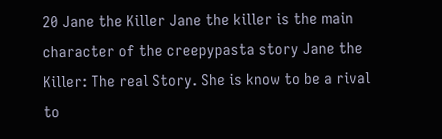20 Jane the Killer Jane the killer is the main character of the creepypasta story Jane the Killer: The real Story. She is know to be a rival to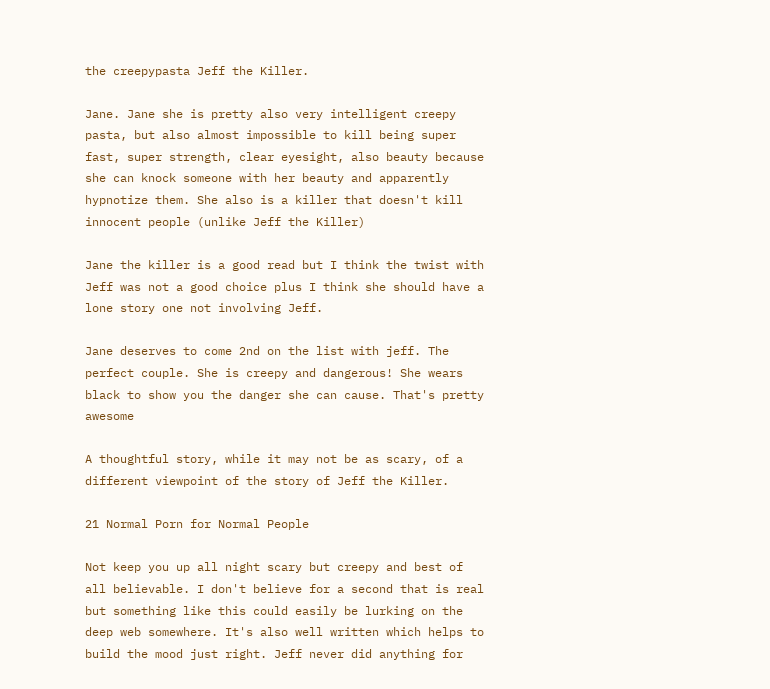the creepypasta Jeff the Killer.

Jane. Jane she is pretty also very intelligent creepy pasta, but also almost impossible to kill being super fast, super strength, clear eyesight, also beauty because she can knock someone with her beauty and apparently hypnotize them. She also is a killer that doesn't kill innocent people (unlike Jeff the Killer)

Jane the killer is a good read but I think the twist with Jeff was not a good choice plus I think she should have a lone story one not involving Jeff.

Jane deserves to come 2nd on the list with jeff. The perfect couple. She is creepy and dangerous! She wears black to show you the danger she can cause. That's pretty awesome

A thoughtful story, while it may not be as scary, of a different viewpoint of the story of Jeff the Killer.

21 Normal Porn for Normal People

Not keep you up all night scary but creepy and best of all believable. I don't believe for a second that is real but something like this could easily be lurking on the deep web somewhere. It's also well written which helps to build the mood just right. Jeff never did anything for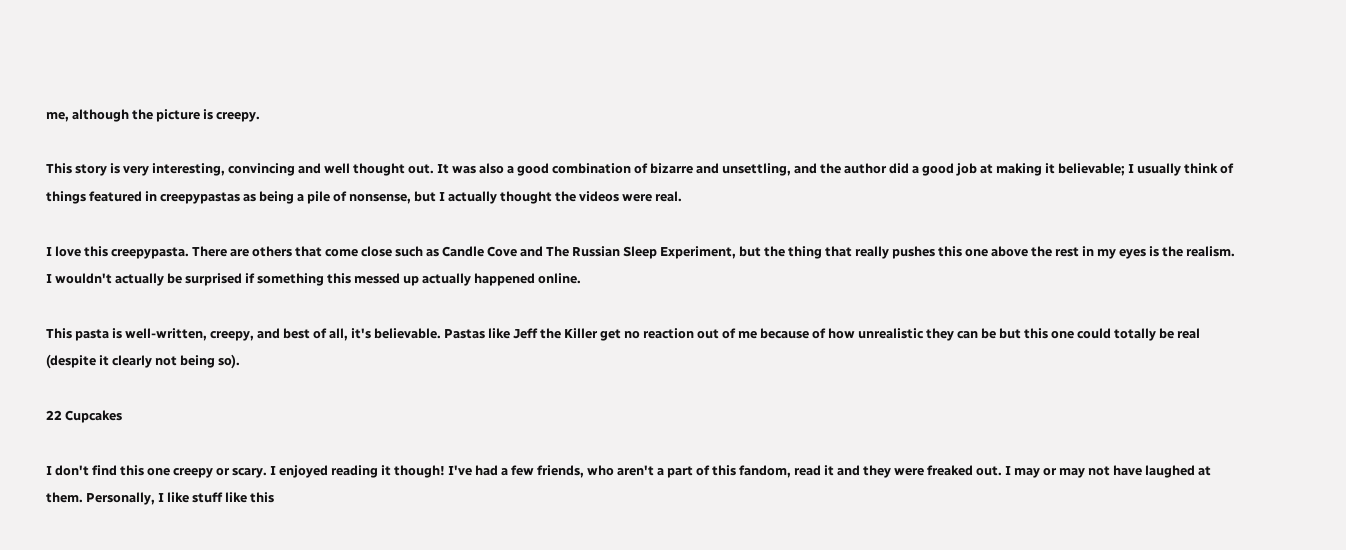me, although the picture is creepy.

This story is very interesting, convincing and well thought out. It was also a good combination of bizarre and unsettling, and the author did a good job at making it believable; I usually think of things featured in creepypastas as being a pile of nonsense, but I actually thought the videos were real.

I love this creepypasta. There are others that come close such as Candle Cove and The Russian Sleep Experiment, but the thing that really pushes this one above the rest in my eyes is the realism. I wouldn't actually be surprised if something this messed up actually happened online.

This pasta is well-written, creepy, and best of all, it's believable. Pastas like Jeff the Killer get no reaction out of me because of how unrealistic they can be but this one could totally be real (despite it clearly not being so).

22 Cupcakes

I don't find this one creepy or scary. I enjoyed reading it though! I've had a few friends, who aren't a part of this fandom, read it and they were freaked out. I may or may not have laughed at them. Personally, I like stuff like this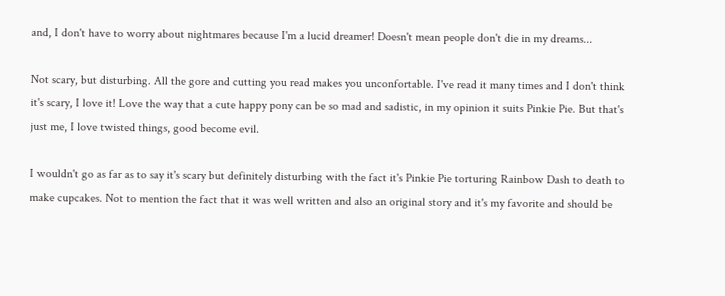and, I don't have to worry about nightmares because I'm a lucid dreamer! Doesn't mean people don't die in my dreams...

Not scary, but disturbing. All the gore and cutting you read makes you unconfortable. I've read it many times and I don't think it's scary, I love it! Love the way that a cute happy pony can be so mad and sadistic, in my opinion it suits Pinkie Pie. But that's just me, I love twisted things, good become evil.

I wouldn't go as far as to say it's scary but definitely disturbing with the fact it's Pinkie Pie torturing Rainbow Dash to death to make cupcakes. Not to mention the fact that it was well written and also an original story and it's my favorite and should be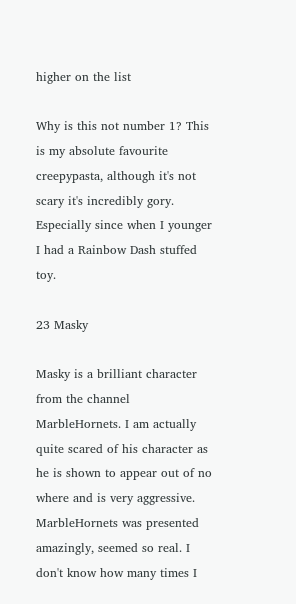higher on the list

Why is this not number 1? This is my absolute favourite creepypasta, although it's not scary it's incredibly gory. Especially since when I younger I had a Rainbow Dash stuffed toy.

23 Masky

Masky is a brilliant character from the channel MarbleHornets. I am actually quite scared of his character as he is shown to appear out of no where and is very aggressive. MarbleHornets was presented amazingly, seemed so real. I don't know how many times I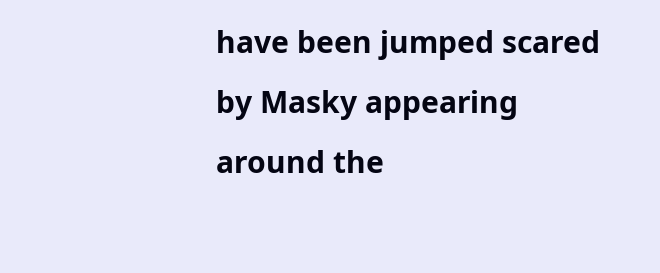have been jumped scared by Masky appearing around the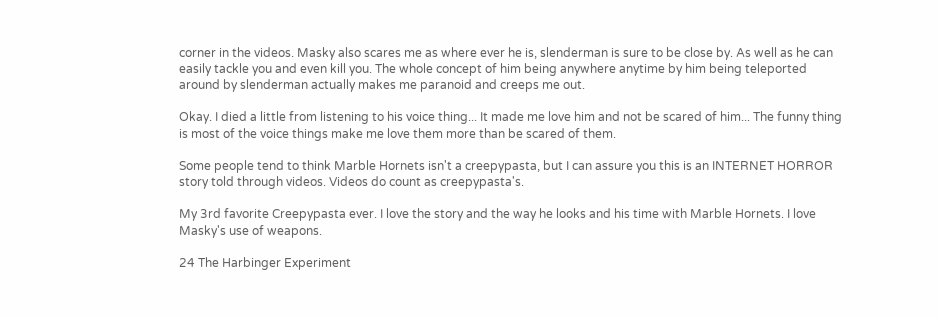corner in the videos. Masky also scares me as where ever he is, slenderman is sure to be close by. As well as he can easily tackle you and even kill you. The whole concept of him being anywhere anytime by him being teleported around by slenderman actually makes me paranoid and creeps me out.

Okay. I died a little from listening to his voice thing... It made me love him and not be scared of him... The funny thing is most of the voice things make me love them more than be scared of them.

Some people tend to think Marble Hornets isn't a creepypasta, but I can assure you this is an INTERNET HORROR story told through videos. Videos do count as creepypasta's.

My 3rd favorite Creepypasta ever. I love the story and the way he looks and his time with Marble Hornets. I love Masky's use of weapons.

24 The Harbinger Experiment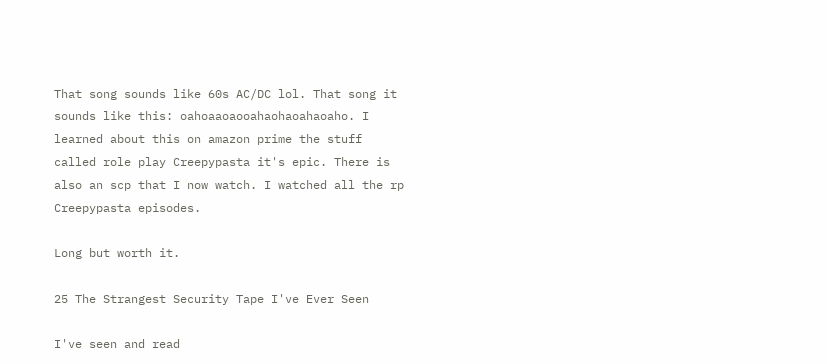That song sounds like 60s AC/DC lol. That song it sounds like this: oahoaaoaooahaohaoahaoaho. I learned about this on amazon prime the stuff called role play Creepypasta it's epic. There is also an scp that I now watch. I watched all the rp Creepypasta episodes.

Long but worth it.

25 The Strangest Security Tape I've Ever Seen

I've seen and read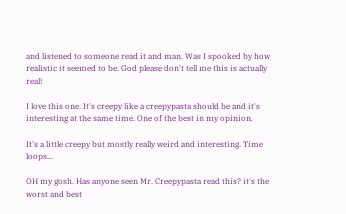and listened to someone read it and man. Was I spooked by how realistic it seemed to be. God please don't tell me this is actually real!

I love this one. It's creepy like a creepypasta should be and it's interesting at the same time. One of the best in my opinion.

It's a little creepy but mostly really weird and interesting. Time loops...

OH my gosh. Has anyone seen Mr. Creepypasta read this? it's the worst and best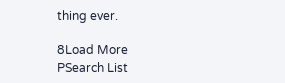thing ever.

8Load More
PSearch List